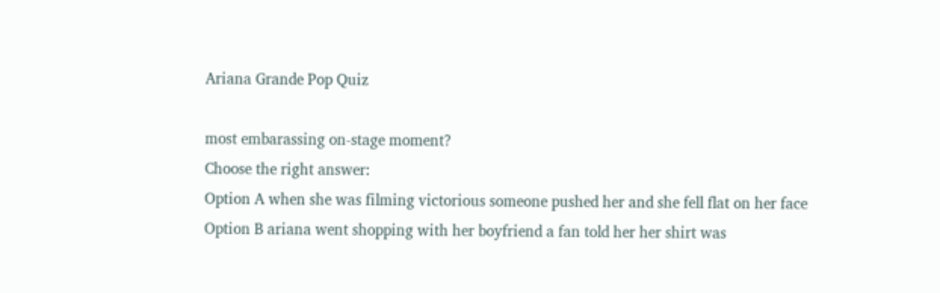Ariana Grande Pop Quiz

most embarassing on-stage moment?
Choose the right answer:
Option A when she was filming victorious someone pushed her and she fell flat on her face
Option B ariana went shopping with her boyfriend a fan told her her shirt was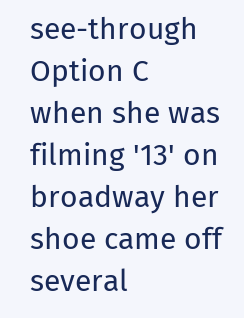see-through
Option C when she was filming '13' on broadway her shoe came off several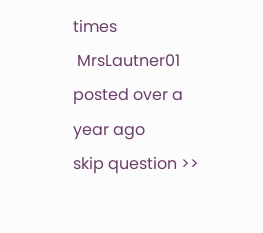times
 MrsLautner01 posted over a year ago
skip question >>